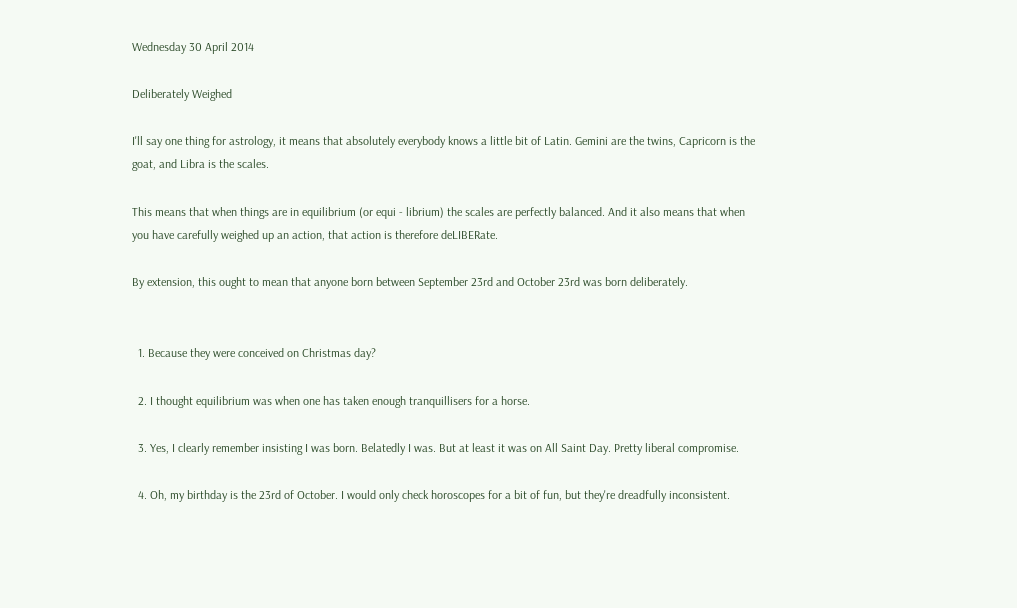Wednesday 30 April 2014

Deliberately Weighed

I'll say one thing for astrology, it means that absolutely everybody knows a little bit of Latin. Gemini are the twins, Capricorn is the goat, and Libra is the scales.

This means that when things are in equilibrium (or equi - librium) the scales are perfectly balanced. And it also means that when you have carefully weighed up an action, that action is therefore deLIBERate.

By extension, this ought to mean that anyone born between September 23rd and October 23rd was born deliberately.


  1. Because they were conceived on Christmas day?

  2. I thought equilibrium was when one has taken enough tranquillisers for a horse.

  3. Yes, I clearly remember insisting I was born. Belatedly I was. But at least it was on All Saint Day. Pretty liberal compromise.

  4. Oh, my birthday is the 23rd of October. I would only check horoscopes for a bit of fun, but they're dreadfully inconsistent.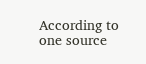According to one source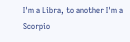I'm a Libra, to another I'm a Scorpio